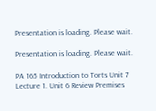Presentation is loading. Please wait.

Presentation is loading. Please wait.

PA 165 Introduction to Torts Unit 7 Lecture 1. Unit 6 Review Premises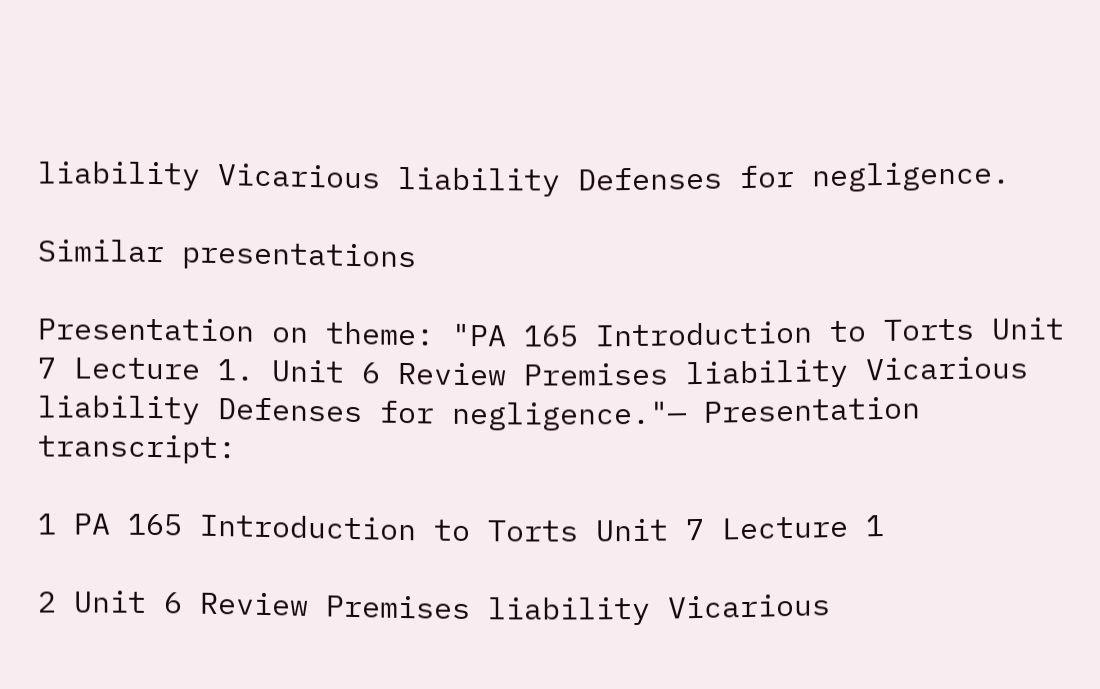liability Vicarious liability Defenses for negligence.

Similar presentations

Presentation on theme: "PA 165 Introduction to Torts Unit 7 Lecture 1. Unit 6 Review Premises liability Vicarious liability Defenses for negligence."— Presentation transcript:

1 PA 165 Introduction to Torts Unit 7 Lecture 1

2 Unit 6 Review Premises liability Vicarious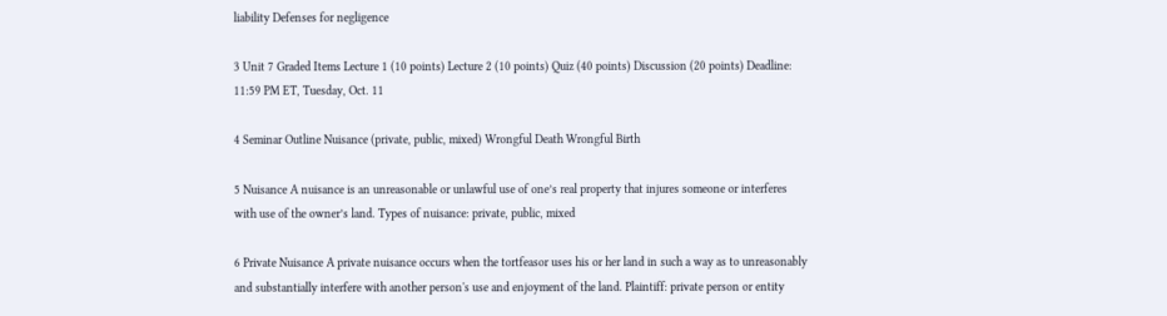liability Defenses for negligence

3 Unit 7 Graded Items Lecture 1 (10 points) Lecture 2 (10 points) Quiz (40 points) Discussion (20 points) Deadline: 11:59 PM ET, Tuesday, Oct. 11

4 Seminar Outline Nuisance (private, public, mixed) Wrongful Death Wrongful Birth

5 Nuisance A nuisance is an unreasonable or unlawful use of one’s real property that injures someone or interferes with use of the owner’s land. Types of nuisance: private, public, mixed

6 Private Nuisance A private nuisance occurs when the tortfeasor uses his or her land in such a way as to unreasonably and substantially interfere with another person's use and enjoyment of the land. Plaintiff: private person or entity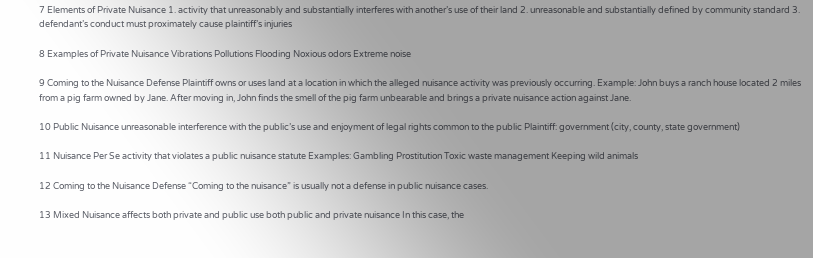7 Elements of Private Nuisance 1. activity that unreasonably and substantially interferes with another’s use of their land 2. unreasonable and substantially defined by community standard 3. defendant’s conduct must proximately cause plaintiff’s injuries

8 Examples of Private Nuisance Vibrations Pollutions Flooding Noxious odors Extreme noise

9 Coming to the Nuisance Defense Plaintiff owns or uses land at a location in which the alleged nuisance activity was previously occurring. Example: John buys a ranch house located 2 miles from a pig farm owned by Jane. After moving in, John finds the smell of the pig farm unbearable and brings a private nuisance action against Jane.

10 Public Nuisance unreasonable interference with the public’s use and enjoyment of legal rights common to the public Plaintiff: government (city, county, state government)

11 Nuisance Per Se activity that violates a public nuisance statute Examples: Gambling Prostitution Toxic waste management Keeping wild animals

12 Coming to the Nuisance Defense “Coming to the nuisance” is usually not a defense in public nuisance cases.

13 Mixed Nuisance affects both private and public use both public and private nuisance In this case, the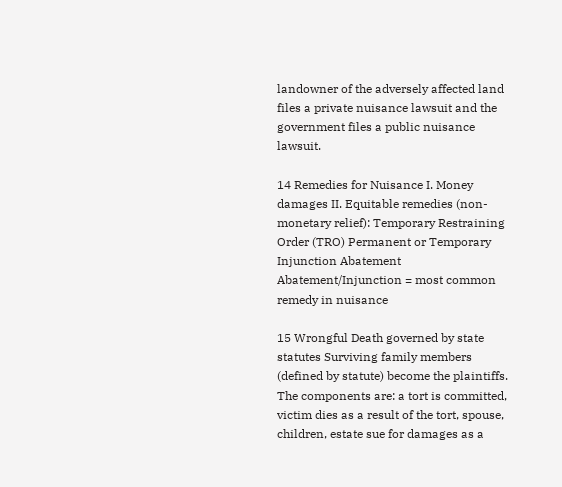landowner of the adversely affected land files a private nuisance lawsuit and the government files a public nuisance lawsuit.

14 Remedies for Nuisance I. Money damages II. Equitable remedies (non-monetary relief): Temporary Restraining Order (TRO) Permanent or Temporary Injunction Abatement Abatement/Injunction = most common remedy in nuisance

15 Wrongful Death governed by state statutes Surviving family members (defined by statute) become the plaintiffs. The components are: a tort is committed, victim dies as a result of the tort, spouse, children, estate sue for damages as a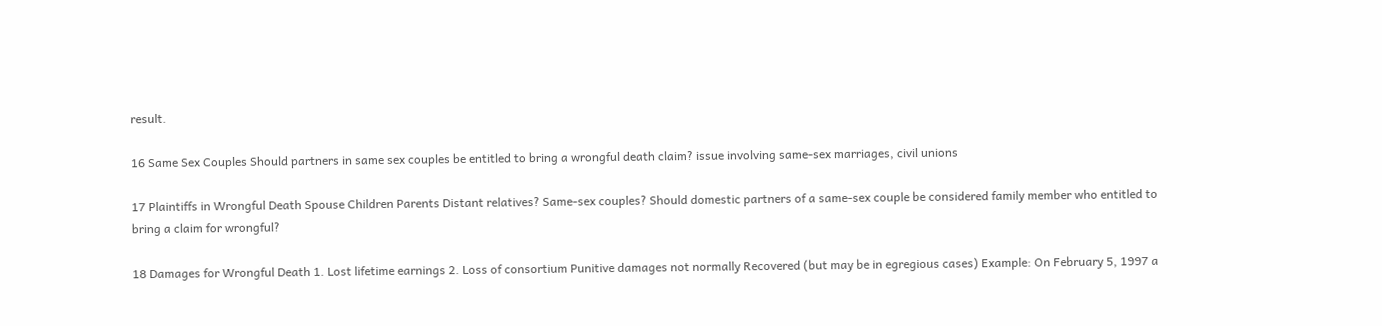result.

16 Same Sex Couples Should partners in same sex couples be entitled to bring a wrongful death claim? issue involving same-sex marriages, civil unions

17 Plaintiffs in Wrongful Death Spouse Children Parents Distant relatives? Same-sex couples? Should domestic partners of a same-sex couple be considered family member who entitled to bring a claim for wrongful?

18 Damages for Wrongful Death 1. Lost lifetime earnings 2. Loss of consortium Punitive damages not normally Recovered (but may be in egregious cases) Example: On February 5, 1997 a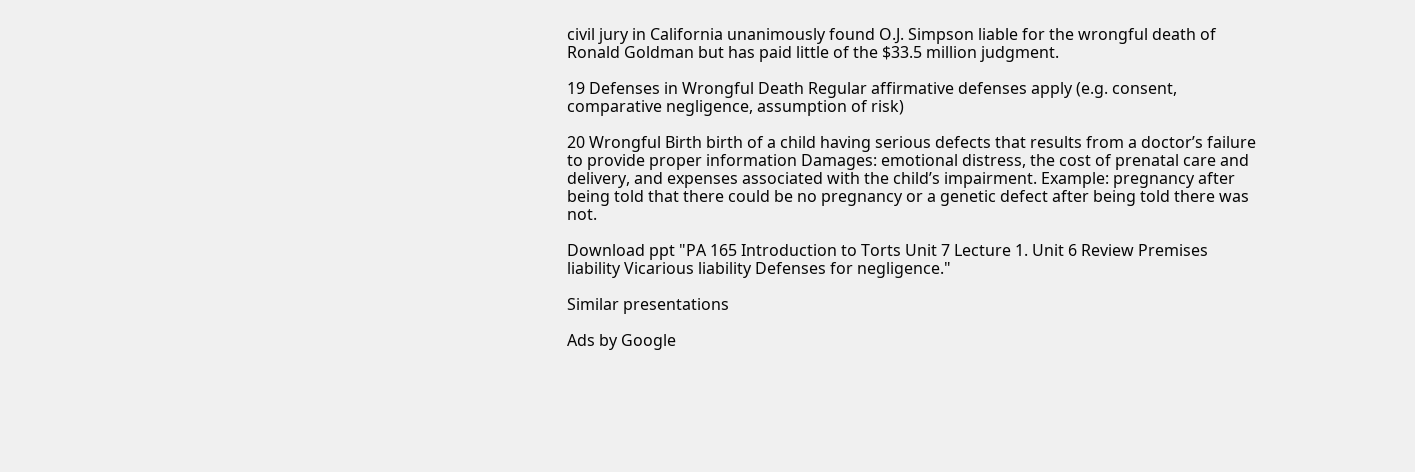civil jury in California unanimously found O.J. Simpson liable for the wrongful death of Ronald Goldman but has paid little of the $33.5 million judgment.

19 Defenses in Wrongful Death Regular affirmative defenses apply (e.g. consent, comparative negligence, assumption of risk)

20 Wrongful Birth birth of a child having serious defects that results from a doctor’s failure to provide proper information Damages: emotional distress, the cost of prenatal care and delivery, and expenses associated with the child’s impairment. Example: pregnancy after being told that there could be no pregnancy or a genetic defect after being told there was not.

Download ppt "PA 165 Introduction to Torts Unit 7 Lecture 1. Unit 6 Review Premises liability Vicarious liability Defenses for negligence."

Similar presentations

Ads by Google